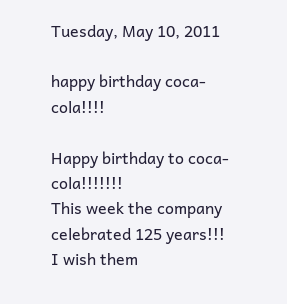Tuesday, May 10, 2011

happy birthday coca-cola!!!!

Happy birthday to coca-cola!!!!!!!
This week the company celebrated 125 years!!!    I wish them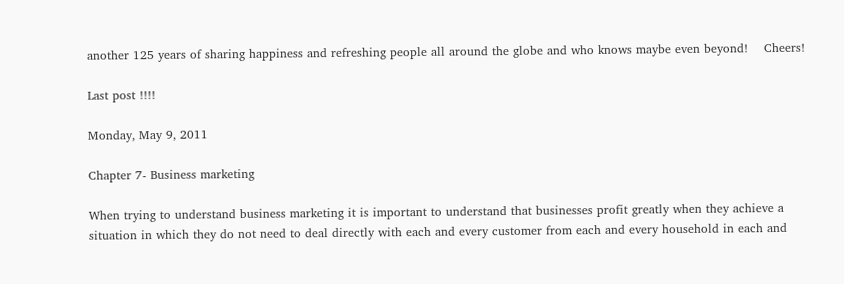another 125 years of sharing happiness and refreshing people all around the globe and who knows maybe even beyond!    Cheers!

Last post !!!!

Monday, May 9, 2011

Chapter 7- Business marketing

When trying to understand business marketing it is important to understand that businesses profit greatly when they achieve a situation in which they do not need to deal directly with each and every customer from each and every household in each and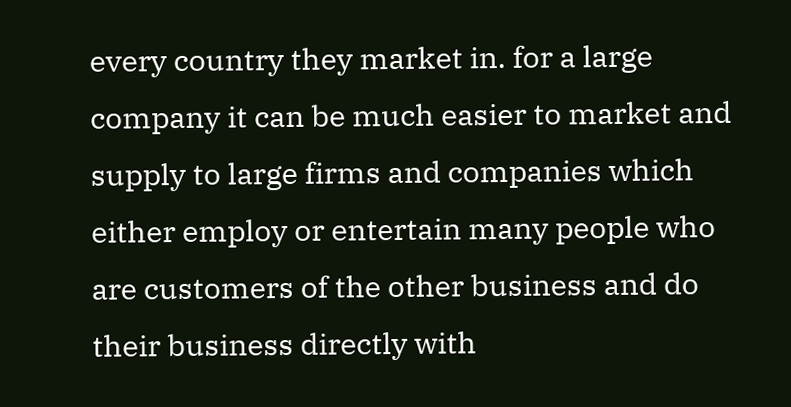every country they market in. for a large company it can be much easier to market and supply to large firms and companies which either employ or entertain many people who are customers of the other business and do their business directly with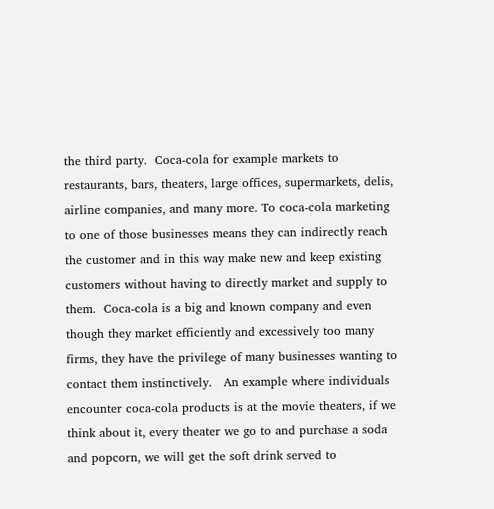the third party.  Coca-cola for example markets to restaurants, bars, theaters, large offices, supermarkets, delis, airline companies, and many more. To coca-cola marketing to one of those businesses means they can indirectly reach the customer and in this way make new and keep existing customers without having to directly market and supply to them.  Coca-cola is a big and known company and even though they market efficiently and excessively too many firms, they have the privilege of many businesses wanting to contact them instinctively.   An example where individuals encounter coca-cola products is at the movie theaters, if we think about it, every theater we go to and purchase a soda and popcorn, we will get the soft drink served to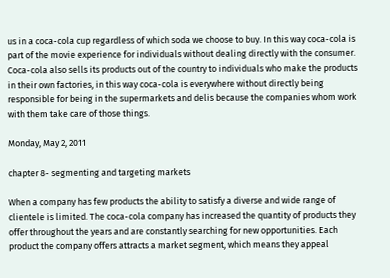us in a coca-cola cup regardless of which soda we choose to buy. In this way coca-cola is part of the movie experience for individuals without dealing directly with the consumer.  Coca-cola also sells its products out of the country to individuals who make the products in their own factories, in this way coca-cola is everywhere without directly being responsible for being in the supermarkets and delis because the companies whom work with them take care of those things.

Monday, May 2, 2011

chapter 8- segmenting and targeting markets

When a company has few products the ability to satisfy a diverse and wide range of clientele is limited. The coca-cola company has increased the quantity of products they offer throughout the years and are constantly searching for new opportunities. Each product the company offers attracts a market segment, which means they appeal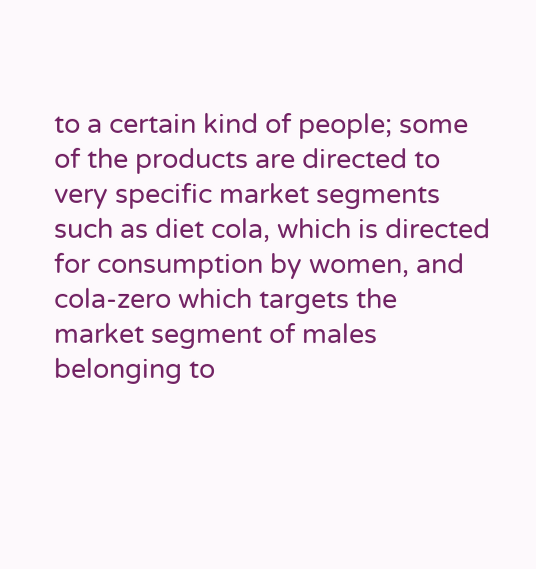to a certain kind of people; some of the products are directed to very specific market segments such as diet cola, which is directed for consumption by women, and cola-zero which targets the market segment of males belonging to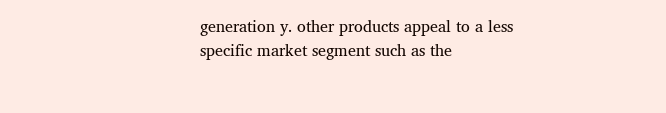generation y. other products appeal to a less specific market segment such as the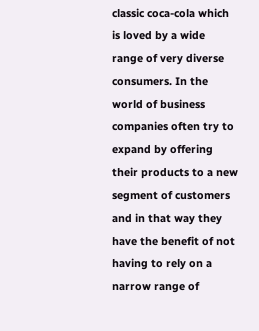classic coca-cola which is loved by a wide range of very diverse consumers. In the world of business companies often try to expand by offering their products to a new segment of customers and in that way they have the benefit of not having to rely on a narrow range of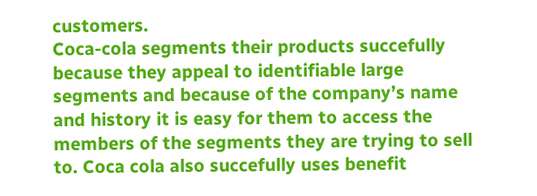customers.
Coca-cola segments their products succefully because they appeal to identifiable large segments and because of the company’s name and history it is easy for them to access the members of the segments they are trying to sell to. Coca cola also succefully uses benefit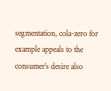segmentation, cola-zero for example appeals to the consumer’s desire also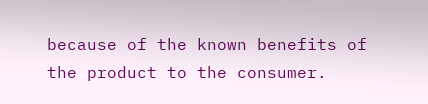because of the known benefits of the product to the consumer.